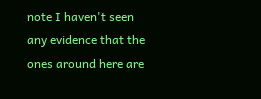note I haven't seen any evidence that the ones around here are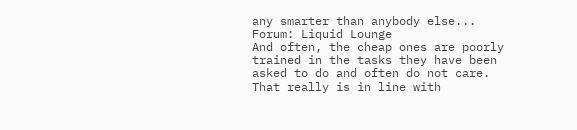any smarter than anybody else...
Forum: Liquid Lounge
And often, the cheap ones are poorly trained in the tasks they have been asked to do and often do not care. That really is in line with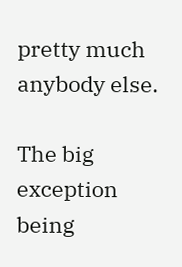pretty much anybody else.

The big exception being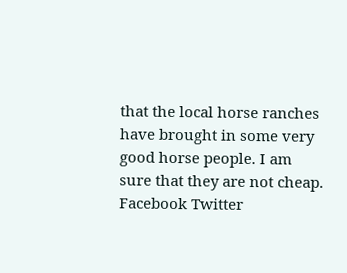that the local horse ranches have brought in some very good horse people. I am sure that they are not cheap.
Facebook Twitter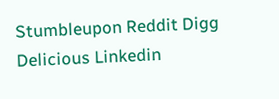Stumbleupon Reddit Digg Delicious Linkedin